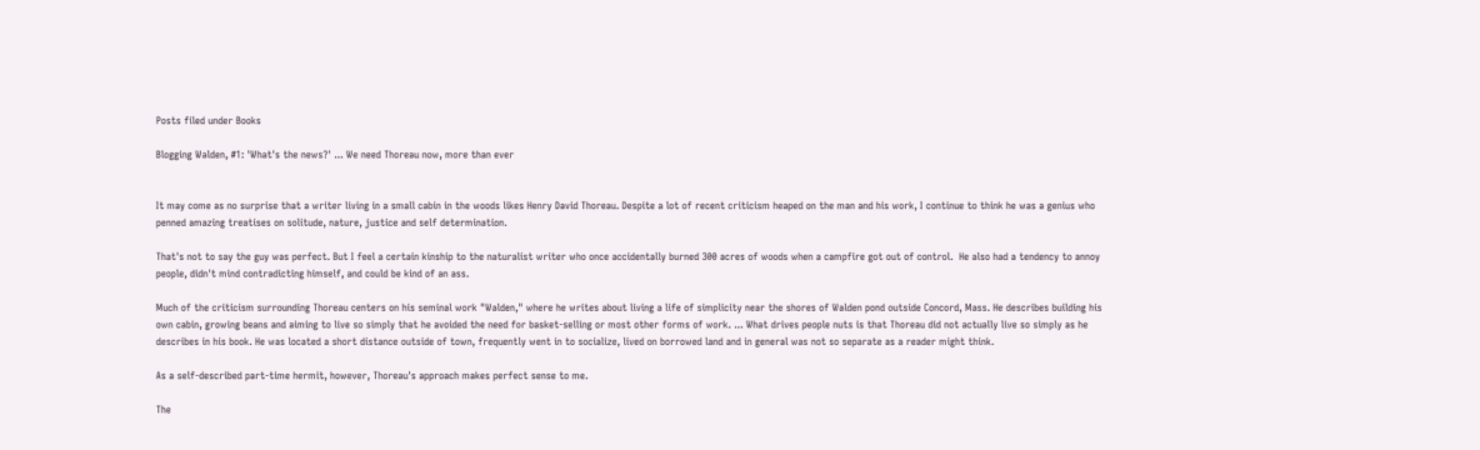Posts filed under Books

Blogging Walden, #1: 'What's the news?' ... We need Thoreau now, more than ever


It may come as no surprise that a writer living in a small cabin in the woods likes Henry David Thoreau. Despite a lot of recent criticism heaped on the man and his work, I continue to think he was a genius who penned amazing treatises on solitude, nature, justice and self determination.

That's not to say the guy was perfect. But I feel a certain kinship to the naturalist writer who once accidentally burned 300 acres of woods when a campfire got out of control.  He also had a tendency to annoy people, didn't mind contradicting himself, and could be kind of an ass.

Much of the criticism surrounding Thoreau centers on his seminal work "Walden," where he writes about living a life of simplicity near the shores of Walden pond outside Concord, Mass. He describes building his own cabin, growing beans and aiming to live so simply that he avoided the need for basket-selling or most other forms of work. ... What drives people nuts is that Thoreau did not actually live so simply as he describes in his book. He was located a short distance outside of town, frequently went in to socialize, lived on borrowed land and in general was not so separate as a reader might think.

As a self-described part-time hermit, however, Thoreau's approach makes perfect sense to me.

The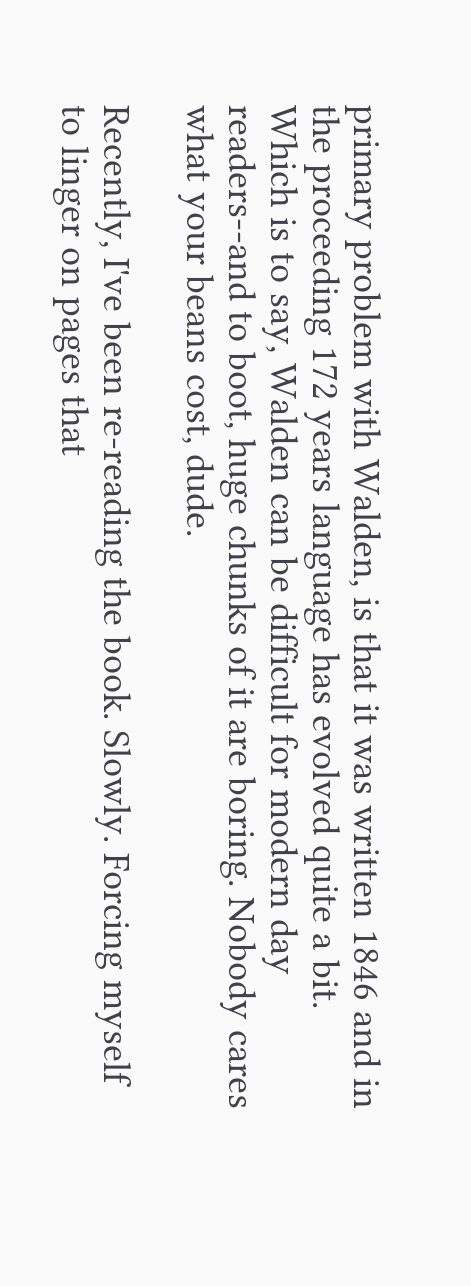primary problem with Walden, is that it was written 1846 and in the proceeding 172 years language has evolved quite a bit. Which is to say, Walden can be difficult for modern day readers--and to boot, huge chunks of it are boring. Nobody cares what your beans cost, dude.

Recently, I've been re-reading the book. Slowly. Forcing myself to linger on pages that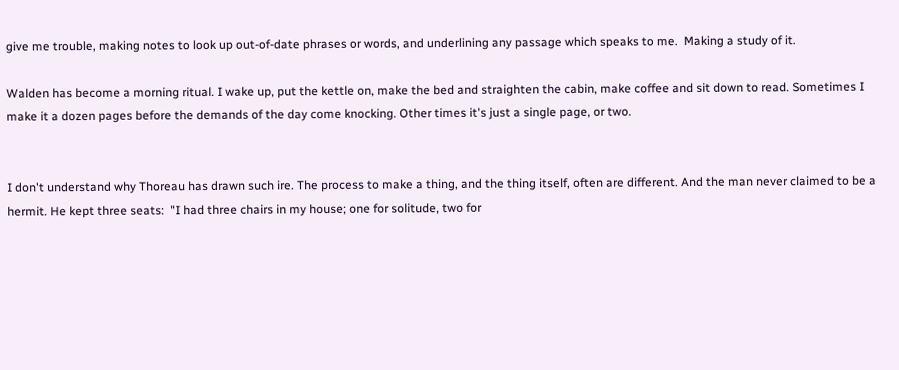give me trouble, making notes to look up out-of-date phrases or words, and underlining any passage which speaks to me.  Making a study of it.

Walden has become a morning ritual. I wake up, put the kettle on, make the bed and straighten the cabin, make coffee and sit down to read. Sometimes I make it a dozen pages before the demands of the day come knocking. Other times it's just a single page, or two.


I don't understand why Thoreau has drawn such ire. The process to make a thing, and the thing itself, often are different. And the man never claimed to be a hermit. He kept three seats:  "I had three chairs in my house; one for solitude, two for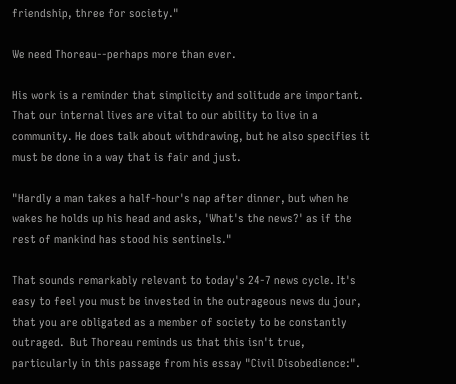friendship, three for society."

We need Thoreau--perhaps more than ever.

His work is a reminder that simplicity and solitude are important. That our internal lives are vital to our ability to live in a community. He does talk about withdrawing, but he also specifies it must be done in a way that is fair and just.

"Hardly a man takes a half-hour's nap after dinner, but when he wakes he holds up his head and asks, 'What's the news?' as if the rest of mankind has stood his sentinels."

That sounds remarkably relevant to today's 24-7 news cycle. It's easy to feel you must be invested in the outrageous news du jour, that you are obligated as a member of society to be constantly outraged.  But Thoreau reminds us that this isn't true, particularly in this passage from his essay "Civil Disobedience:".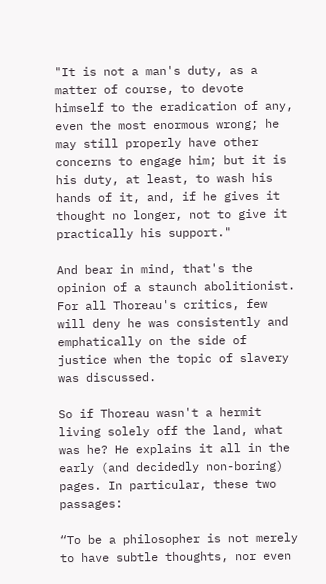"It is not a man's duty, as a matter of course, to devote himself to the eradication of any, even the most enormous wrong; he may still properly have other concerns to engage him; but it is his duty, at least, to wash his hands of it, and, if he gives it thought no longer, not to give it practically his support."

And bear in mind, that's the opinion of a staunch abolitionist. For all Thoreau's critics, few will deny he was consistently and emphatically on the side of justice when the topic of slavery was discussed.

So if Thoreau wasn't a hermit living solely off the land, what was he? He explains it all in the early (and decidedly non-boring) pages. In particular, these two passages:

“To be a philosopher is not merely to have subtle thoughts, nor even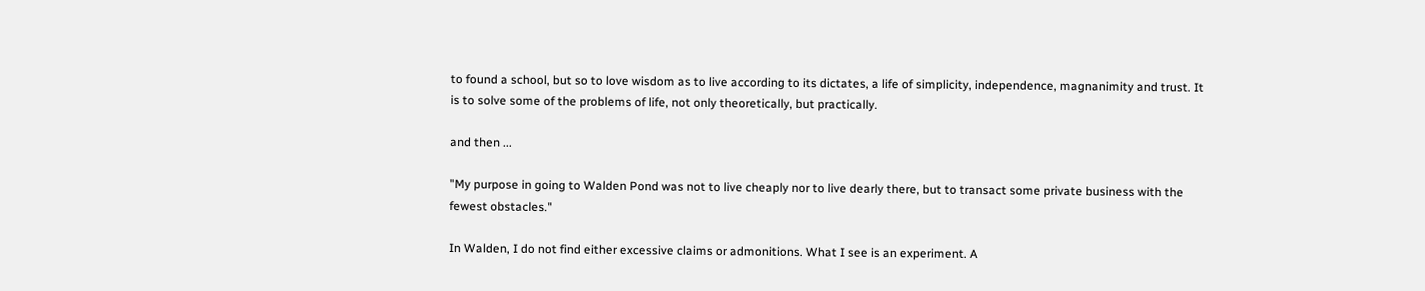to found a school, but so to love wisdom as to live according to its dictates, a life of simplicity, independence, magnanimity and trust. It is to solve some of the problems of life, not only theoretically, but practically.

and then ...

"My purpose in going to Walden Pond was not to live cheaply nor to live dearly there, but to transact some private business with the fewest obstacles."

In Walden, I do not find either excessive claims or admonitions. What I see is an experiment. A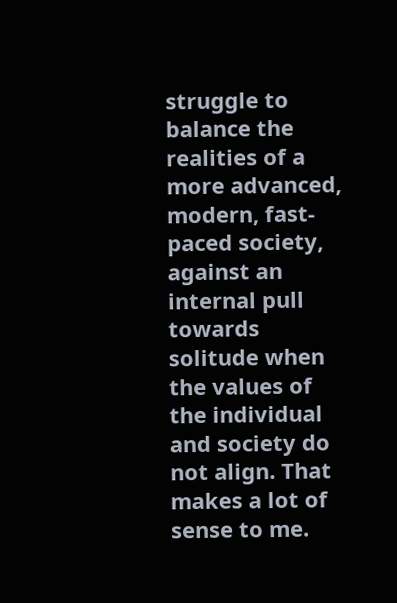struggle to balance the realities of a more advanced, modern, fast-paced society, against an internal pull towards solitude when the values of the individual and society do not align. That makes a lot of sense to me.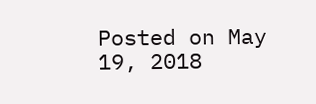Posted on May 19, 2018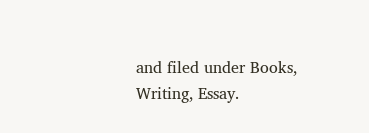and filed under Books, Writing, Essay.